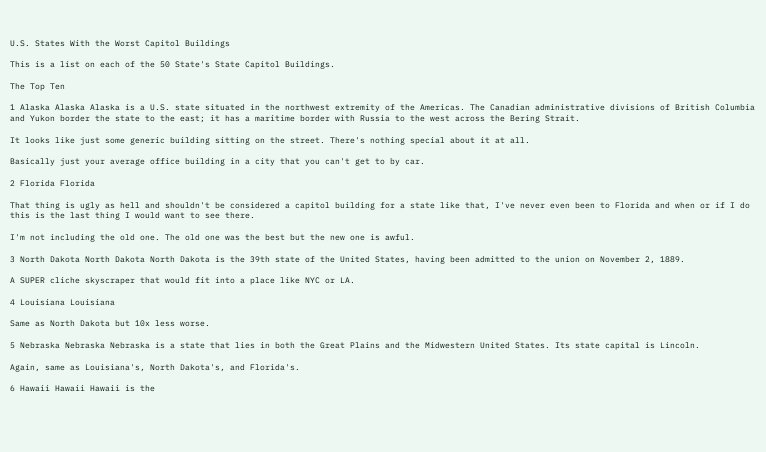U.S. States With the Worst Capitol Buildings

This is a list on each of the 50 State's State Capitol Buildings.

The Top Ten

1 Alaska Alaska Alaska is a U.S. state situated in the northwest extremity of the Americas. The Canadian administrative divisions of British Columbia and Yukon border the state to the east; it has a maritime border with Russia to the west across the Bering Strait.

It looks like just some generic building sitting on the street. There's nothing special about it at all.

Basically just your average office building in a city that you can't get to by car.

2 Florida Florida

That thing is ugly as hell and shouldn't be considered a capitol building for a state like that, I've never even been to Florida and when or if I do this is the last thing I would want to see there.

I'm not including the old one. The old one was the best but the new one is awful.

3 North Dakota North Dakota North Dakota is the 39th state of the United States, having been admitted to the union on November 2, 1889.

A SUPER cliche skyscraper that would fit into a place like NYC or LA.

4 Louisiana Louisiana

Same as North Dakota but 10x less worse.

5 Nebraska Nebraska Nebraska is a state that lies in both the Great Plains and the Midwestern United States. Its state capital is Lincoln.

Again, same as Louisiana's, North Dakota's, and Florida's.

6 Hawaii Hawaii Hawaii is the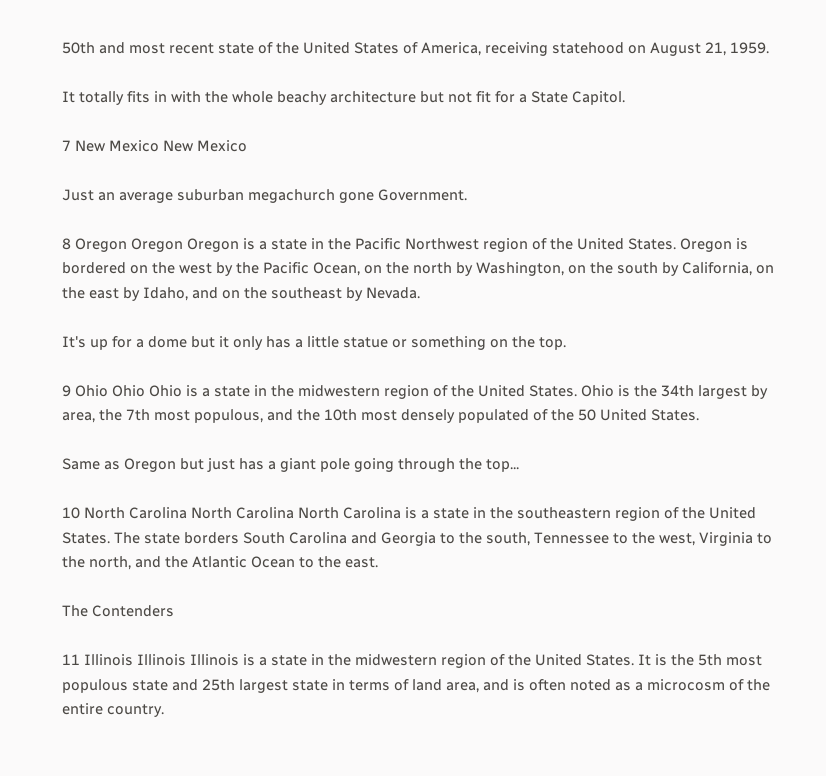50th and most recent state of the United States of America, receiving statehood on August 21, 1959.

It totally fits in with the whole beachy architecture but not fit for a State Capitol.

7 New Mexico New Mexico

Just an average suburban megachurch gone Government.

8 Oregon Oregon Oregon is a state in the Pacific Northwest region of the United States. Oregon is bordered on the west by the Pacific Ocean, on the north by Washington, on the south by California, on the east by Idaho, and on the southeast by Nevada.

It's up for a dome but it only has a little statue or something on the top.

9 Ohio Ohio Ohio is a state in the midwestern region of the United States. Ohio is the 34th largest by area, the 7th most populous, and the 10th most densely populated of the 50 United States.

Same as Oregon but just has a giant pole going through the top...

10 North Carolina North Carolina North Carolina is a state in the southeastern region of the United States. The state borders South Carolina and Georgia to the south, Tennessee to the west, Virginia to the north, and the Atlantic Ocean to the east.

The Contenders

11 Illinois Illinois Illinois is a state in the midwestern region of the United States. It is the 5th most populous state and 25th largest state in terms of land area, and is often noted as a microcosm of the entire country.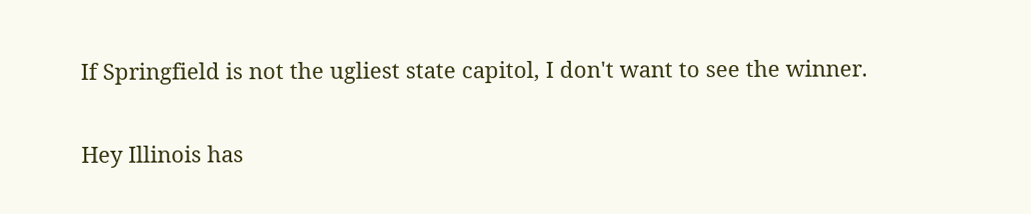If Springfield is not the ugliest state capitol, I don't want to see the winner.

Hey Illinois has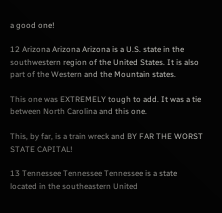a good one!

12 Arizona Arizona Arizona is a U.S. state in the southwestern region of the United States. It is also part of the Western and the Mountain states.

This one was EXTREMELY tough to add. It was a tie between North Carolina and this one.

This, by far, is a train wreck and BY FAR THE WORST STATE CAPITAL!

13 Tennessee Tennessee Tennessee is a state located in the southeastern United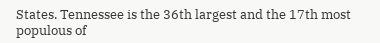States. Tennessee is the 36th largest and the 17th most populous of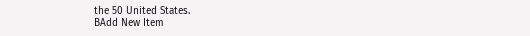the 50 United States.
BAdd New Item